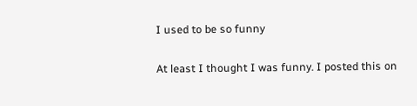I used to be so funny

At least I thought I was funny. I posted this on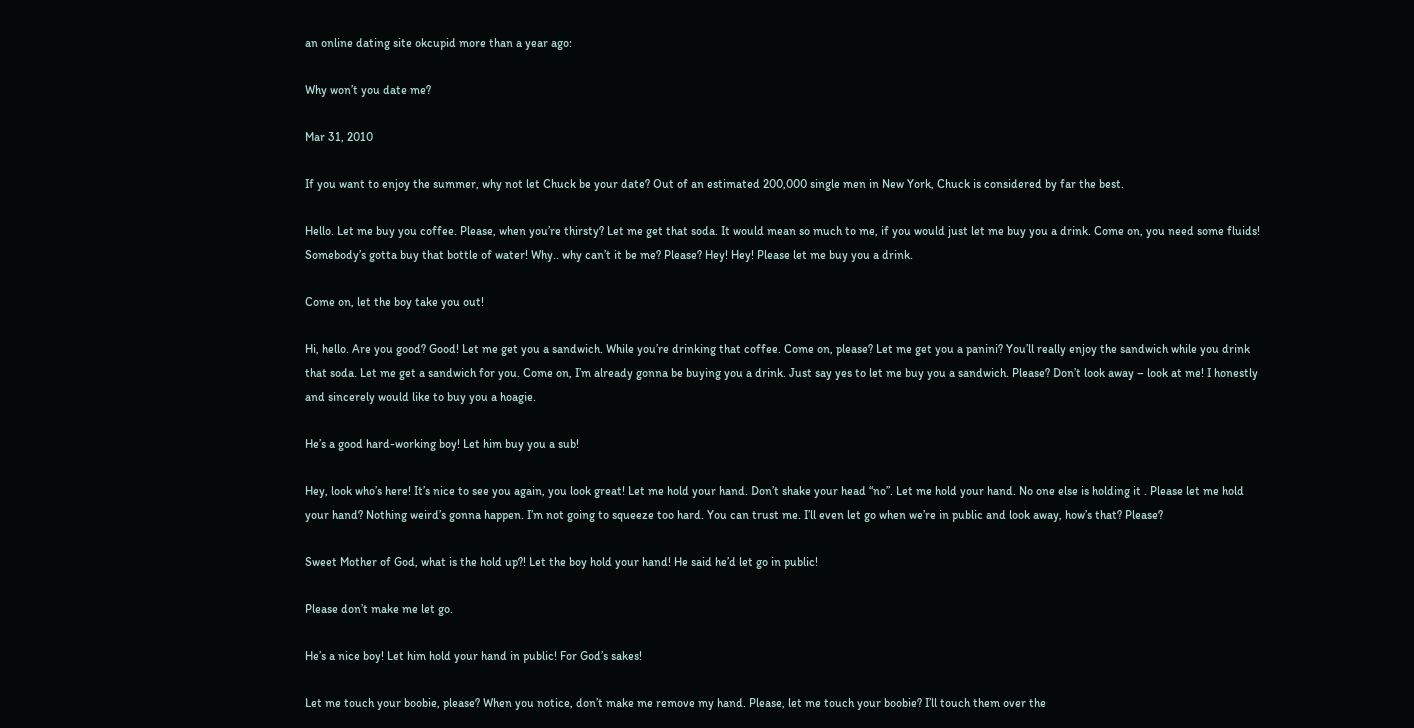an online dating site okcupid more than a year ago:

Why won’t you date me?

Mar 31, 2010

If you want to enjoy the summer, why not let Chuck be your date? Out of an estimated 200,000 single men in New York, Chuck is considered by far the best.

Hello. Let me buy you coffee. Please, when you’re thirsty? Let me get that soda. It would mean so much to me, if you would just let me buy you a drink. Come on, you need some fluids! Somebody’s gotta buy that bottle of water! Why.. why can’t it be me? Please? Hey! Hey! Please let me buy you a drink.

Come on, let the boy take you out!

Hi, hello. Are you good? Good! Let me get you a sandwich. While you’re drinking that coffee. Come on, please? Let me get you a panini? You’ll really enjoy the sandwich while you drink that soda. Let me get a sandwich for you. Come on, I’m already gonna be buying you a drink. Just say yes to let me buy you a sandwich. Please? Don’t look away – look at me! I honestly and sincerely would like to buy you a hoagie.

He’s a good hard-working boy! Let him buy you a sub!

Hey, look who’s here! It’s nice to see you again, you look great! Let me hold your hand. Don’t shake your head “no”. Let me hold your hand. No one else is holding it . Please let me hold your hand? Nothing weird’s gonna happen. I’m not going to squeeze too hard. You can trust me. I’ll even let go when we’re in public and look away, how’s that? Please?

Sweet Mother of God, what is the hold up?! Let the boy hold your hand! He said he’d let go in public!

Please don’t make me let go.

He’s a nice boy! Let him hold your hand in public! For God’s sakes!

Let me touch your boobie, please? When you notice, don’t make me remove my hand. Please, let me touch your boobie? I’ll touch them over the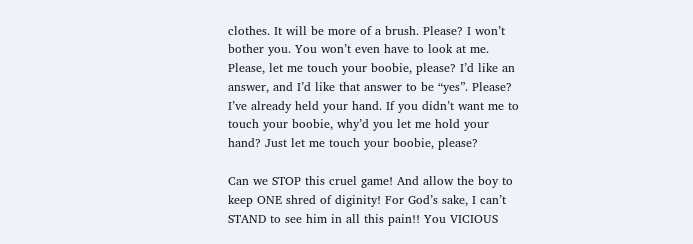clothes. It will be more of a brush. Please? I won’t bother you. You won’t even have to look at me. Please, let me touch your boobie, please? I’d like an answer, and I’d like that answer to be “yes”. Please? I’ve already held your hand. If you didn’t want me to touch your boobie, why’d you let me hold your hand? Just let me touch your boobie, please?

Can we STOP this cruel game! And allow the boy to keep ONE shred of diginity! For God’s sake, I can’t STAND to see him in all this pain!! You VICIOUS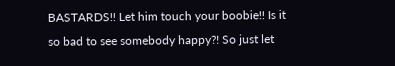BASTARDS!! Let him touch your boobie!! Is it so bad to see somebody happy?! So just let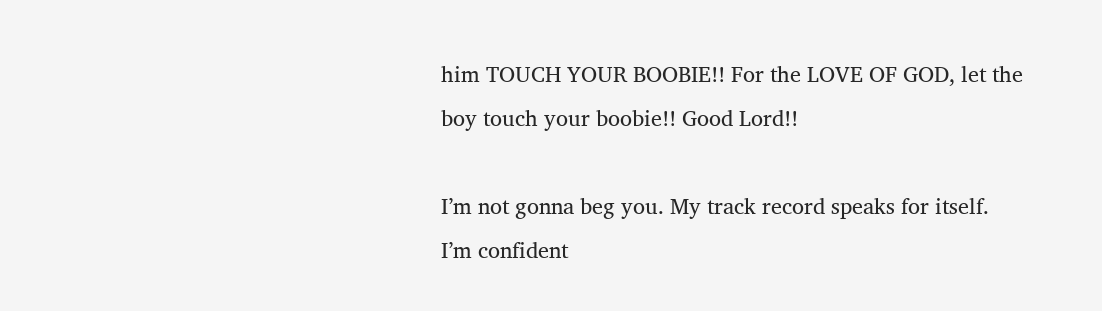him TOUCH YOUR BOOBIE!! For the LOVE OF GOD, let the boy touch your boobie!! Good Lord!!

I’m not gonna beg you. My track record speaks for itself. I’m confident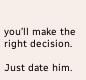you’ll make the right decision.

Just date him.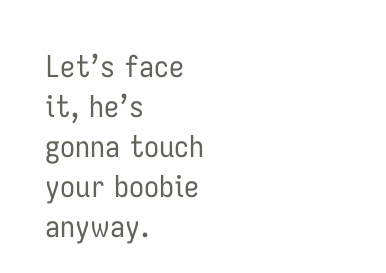Let’s face it, he’s gonna touch your boobie anyway.